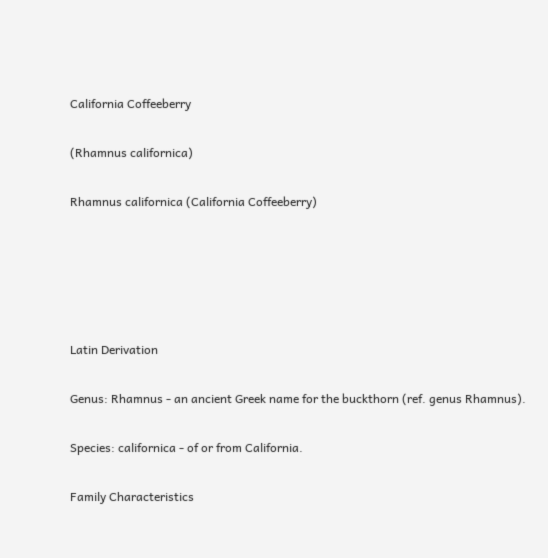California Coffeeberry

(Rhamnus californica)

Rhamnus californica (California Coffeeberry)





Latin Derivation

Genus: Rhamnus - an ancient Greek name for the buckthorn (ref. genus Rhamnus).

Species: californica - of or from California.

Family Characteristics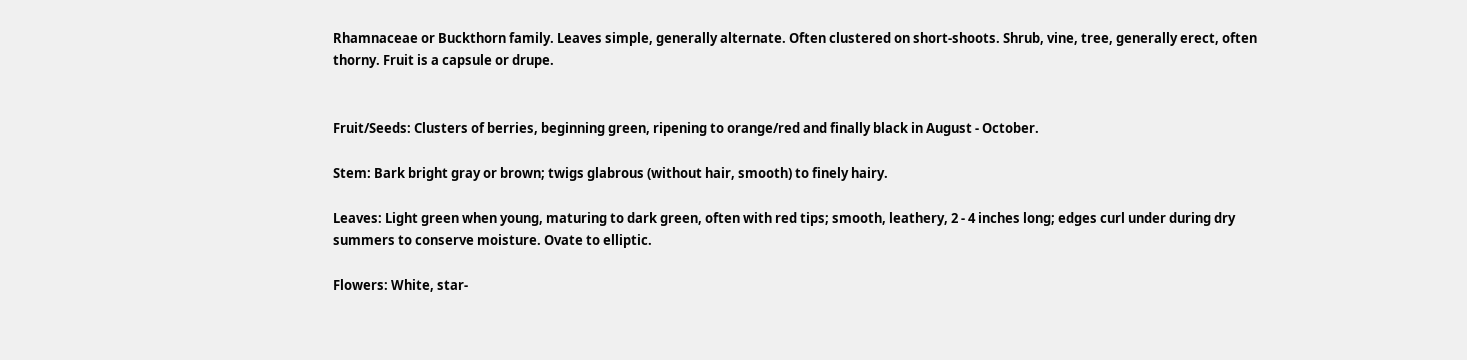Rhamnaceae or Buckthorn family. Leaves simple, generally alternate. Often clustered on short-shoots. Shrub, vine, tree, generally erect, often thorny. Fruit is a capsule or drupe.


Fruit/Seeds: Clusters of berries, beginning green, ripening to orange/red and finally black in August - October.

Stem: Bark bright gray or brown; twigs glabrous (without hair, smooth) to finely hairy.

Leaves: Light green when young, maturing to dark green, often with red tips; smooth, leathery, 2 - 4 inches long; edges curl under during dry summers to conserve moisture. Ovate to elliptic.

Flowers: White, star-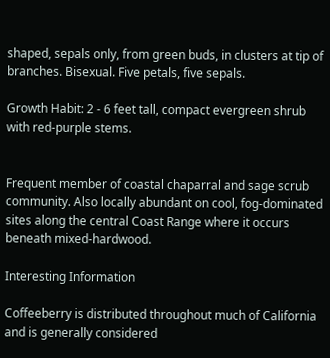shaped, sepals only, from green buds, in clusters at tip of branches. Bisexual. Five petals, five sepals.

Growth Habit: 2 - 6 feet tall, compact evergreen shrub with red-purple stems.


Frequent member of coastal chaparral and sage scrub community. Also locally abundant on cool, fog-dominated sites along the central Coast Range where it occurs beneath mixed-hardwood.

Interesting Information

Coffeeberry is distributed throughout much of California and is generally considered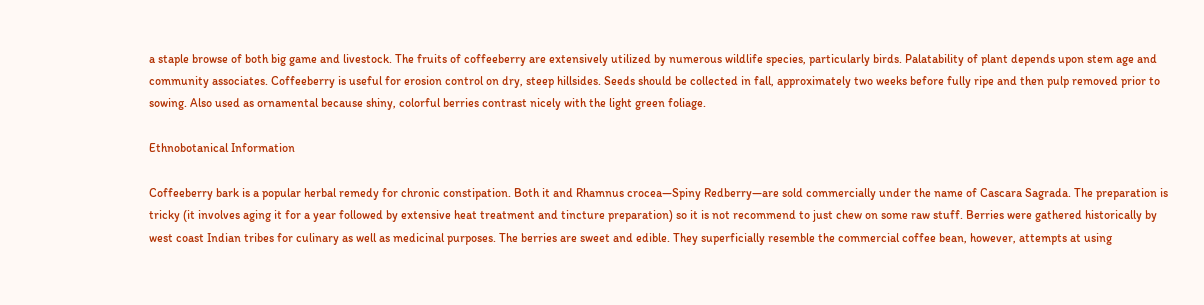a staple browse of both big game and livestock. The fruits of coffeeberry are extensively utilized by numerous wildlife species, particularly birds. Palatability of plant depends upon stem age and community associates. Coffeeberry is useful for erosion control on dry, steep hillsides. Seeds should be collected in fall, approximately two weeks before fully ripe and then pulp removed prior to sowing. Also used as ornamental because shiny, colorful berries contrast nicely with the light green foliage.

Ethnobotanical Information

Coffeeberry bark is a popular herbal remedy for chronic constipation. Both it and Rhamnus crocea—Spiny Redberry—are sold commercially under the name of Cascara Sagrada. The preparation is tricky (it involves aging it for a year followed by extensive heat treatment and tincture preparation) so it is not recommend to just chew on some raw stuff. Berries were gathered historically by west coast Indian tribes for culinary as well as medicinal purposes. The berries are sweet and edible. They superficially resemble the commercial coffee bean, however, attempts at using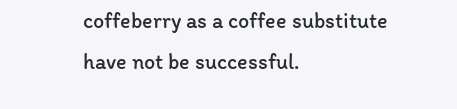coffeberry as a coffee substitute have not be successful.